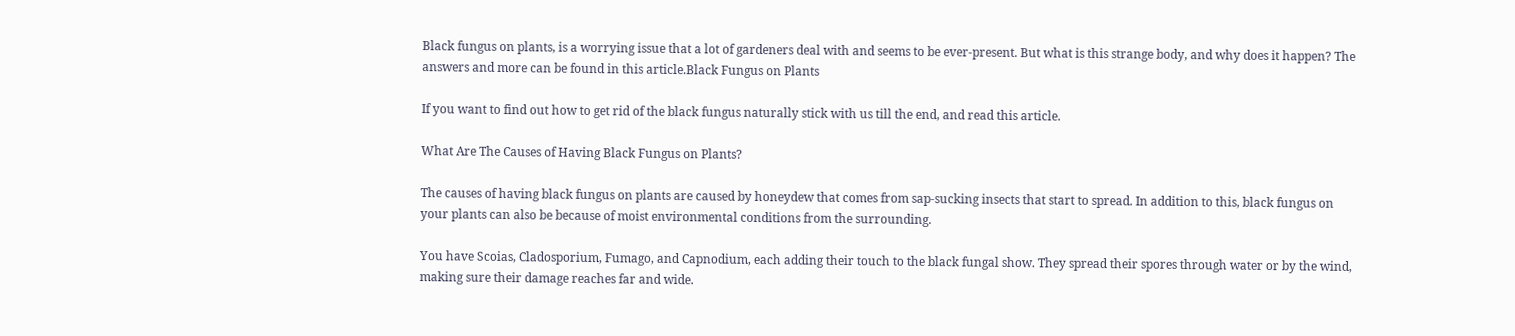Black fungus on plants, is a worrying issue that a lot of gardeners deal with and seems to be ever-present. But what is this strange body, and why does it happen? The answers and more can be found in this article.Black Fungus on Plants

If you want to find out how to get rid of the black fungus naturally stick with us till the end, and read this article.

What Are The Causes of Having Black Fungus on Plants?

The causes of having black fungus on plants are caused by honeydew that comes from sap-sucking insects that start to spread. In addition to this, black fungus on your plants can also be because of moist environmental conditions from the surrounding.

You have Scoias, Cladosporium, Fumago, and Capnodium, each adding their touch to the black fungal show. They spread their spores through water or by the wind, making sure their damage reaches far and wide.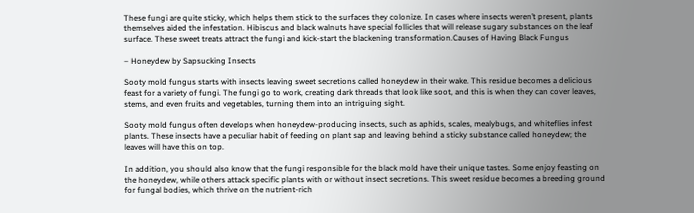These fungi are quite sticky, which helps them stick to the surfaces they colonize. In cases where insects weren’t present, plants themselves aided the infestation. Hibiscus and black walnuts have special follicles that will release sugary substances on the leaf surface. These sweet treats attract the fungi and kick-start the blackening transformation.Causes of Having Black Fungus

– Honeydew by Sapsucking Insects

Sooty mold fungus starts with insects leaving sweet secretions called honeydew in their wake. This residue becomes a delicious feast for a variety of fungi. The fungi go to work, creating dark threads that look like soot, and this is when they can cover leaves, stems, and even fruits and vegetables, turning them into an intriguing sight.

Sooty mold fungus often develops when honeydew-producing insects, such as aphids, scales, mealybugs, and whiteflies infest plants. These insects have a peculiar habit of feeding on plant sap and leaving behind a sticky substance called honeydew; the leaves will have this on top.

In addition, you should also know that the fungi responsible for the black mold have their unique tastes. Some enjoy feasting on the honeydew, while others attack specific plants with or without insect secretions. This sweet residue becomes a breeding ground for fungal bodies, which thrive on the nutrient-rich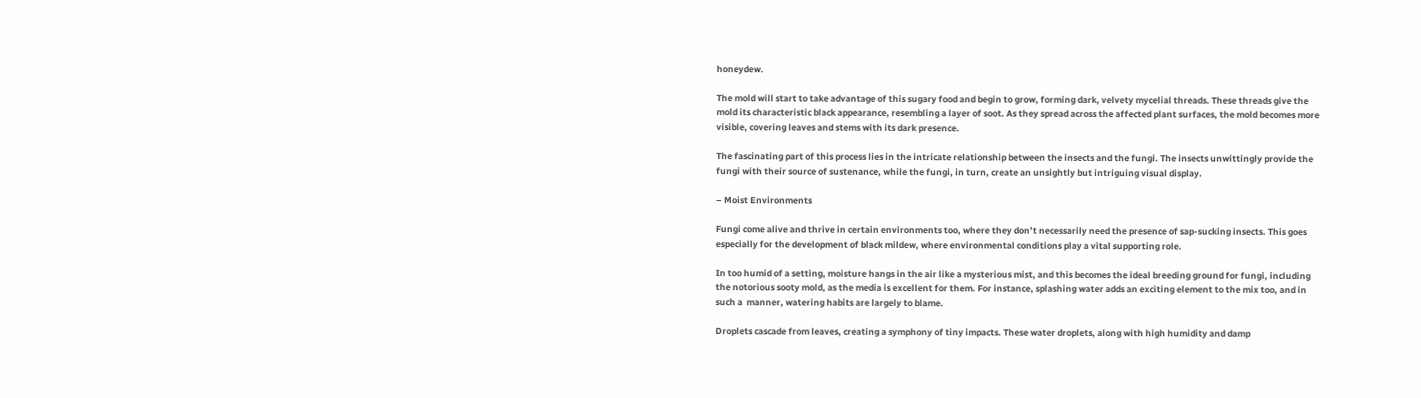honeydew.

The mold will start to take advantage of this sugary food and begin to grow, forming dark, velvety mycelial threads. These threads give the mold its characteristic black appearance, resembling a layer of soot. As they spread across the affected plant surfaces, the mold becomes more visible, covering leaves and stems with its dark presence.

The fascinating part of this process lies in the intricate relationship between the insects and the fungi. The insects unwittingly provide the fungi with their source of sustenance, while the fungi, in turn, create an unsightly but intriguing visual display.

– Moist Environments

Fungi come alive and thrive in certain environments too, where they don’t necessarily need the presence of sap-sucking insects. This goes especially for the development of black mildew, where environmental conditions play a vital supporting role.

In too humid of a setting, moisture hangs in the air like a mysterious mist, and this becomes the ideal breeding ground for fungi, including the notorious sooty mold, as the media is excellent for them. For instance, splashing water adds an exciting element to the mix too, and in such a  manner, watering habits are largely to blame.

Droplets cascade from leaves, creating a symphony of tiny impacts. These water droplets, along with high humidity and damp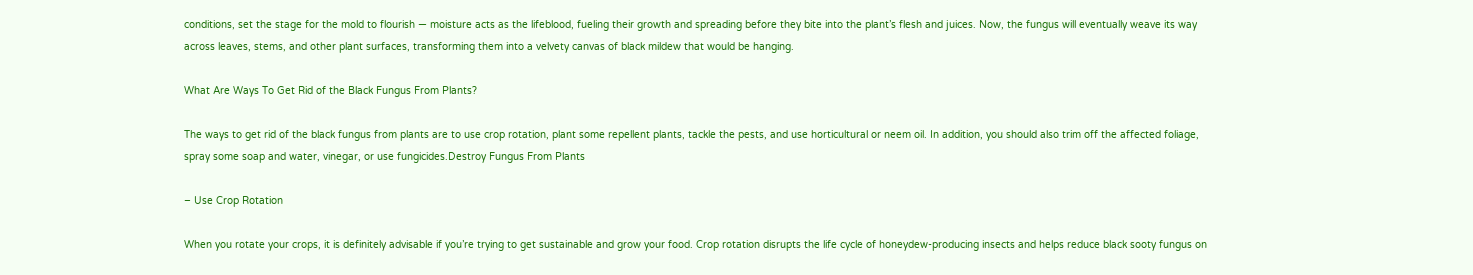conditions, set the stage for the mold to flourish — moisture acts as the lifeblood, fueling their growth and spreading before they bite into the plant’s flesh and juices. Now, the fungus will eventually weave its way across leaves, stems, and other plant surfaces, transforming them into a velvety canvas of black mildew that would be hanging.

What Are Ways To Get Rid of the Black Fungus From Plants?

The ways to get rid of the black fungus from plants are to use crop rotation, plant some repellent plants, tackle the pests, and use horticultural or neem oil. In addition, you should also trim off the affected foliage, spray some soap and water, vinegar, or use fungicides.Destroy Fungus From Plants

– Use Crop Rotation

When you rotate your crops, it is definitely advisable if you’re trying to get sustainable and grow your food. Crop rotation disrupts the life cycle of honeydew-producing insects and helps reduce black sooty fungus on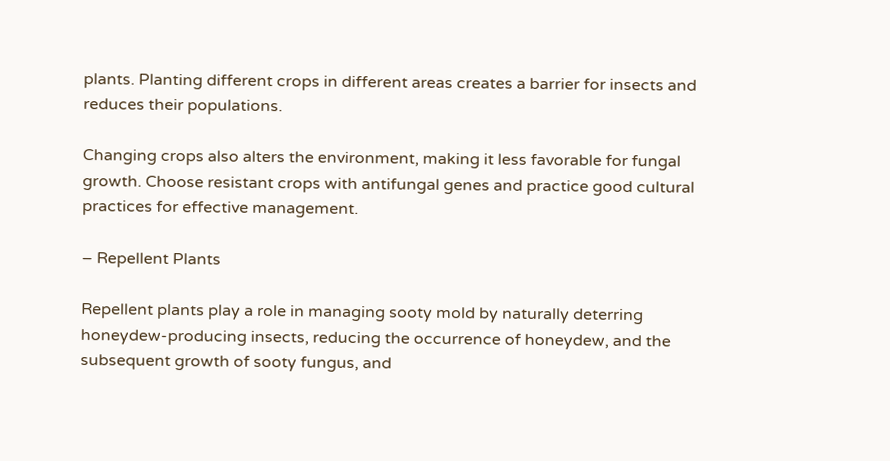plants. Planting different crops in different areas creates a barrier for insects and reduces their populations.

Changing crops also alters the environment, making it less favorable for fungal growth. Choose resistant crops with antifungal genes and practice good cultural practices for effective management.

– Repellent Plants

Repellent plants play a role in managing sooty mold by naturally deterring honeydew-producing insects, reducing the occurrence of honeydew, and the subsequent growth of sooty fungus, and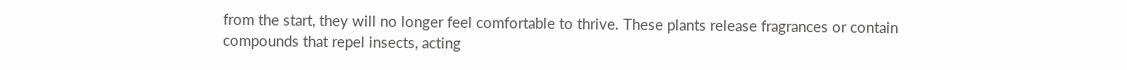from the start, they will no longer feel comfortable to thrive. These plants release fragrances or contain compounds that repel insects, acting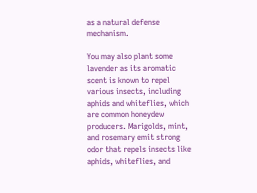as a natural defense mechanism.

You may also plant some lavender as its aromatic scent is known to repel various insects, including aphids and whiteflies, which are common honeydew producers. Marigolds, mint, and rosemary emit strong odor that repels insects like aphids, whiteflies, and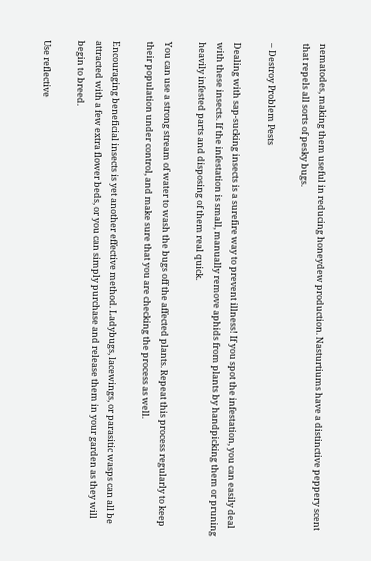nematodes, making them useful in reducing honeydew production. Nasturtiums have a distinctive peppery scent that repels all sorts of pesky bugs.

– Destroy Problem Pests

Dealing with sap-sucking insects is a surefire way to prevent illness! If you spot the infestation, you can easily deal with these insects. If the infestation is small, manually remove aphids from plants by handpicking them or pruning heavily infested parts and disposing of them real quick.

You can use a strong stream of water to wash the bugs off the affected plants. Repeat this process regularly to keep their population under control, and make sure that you are checking the process as well.

Encouraging beneficial insects is yet another effective method. Ladybugs, lacewings, or parasitic wasps can all be attracted with a few extra flower beds, or you can simply purchase and release them in your garden as they will begin to breed.

Use reflective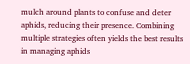mulch around plants to confuse and deter aphids, reducing their presence. Combining multiple strategies often yields the best results in managing aphids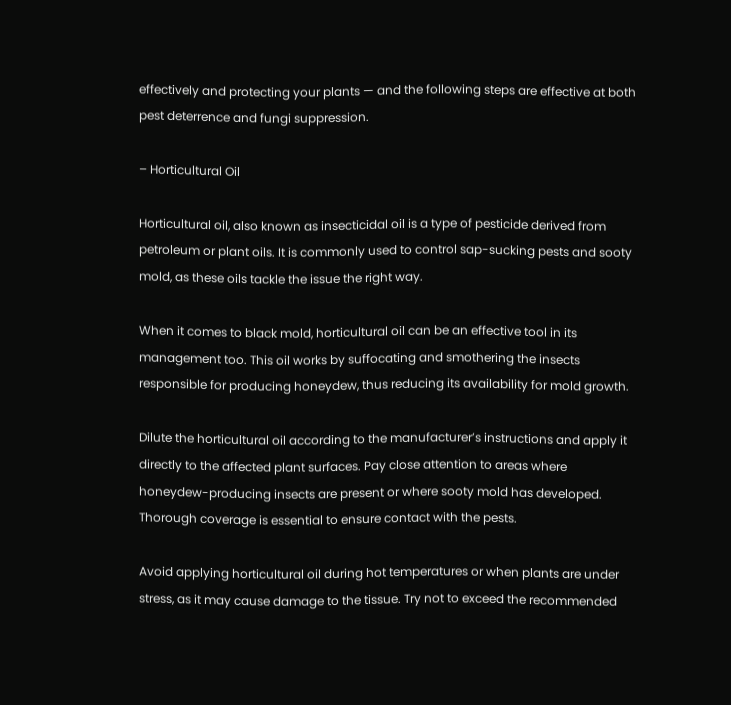effectively and protecting your plants — and the following steps are effective at both pest deterrence and fungi suppression.

– Horticultural Oil

Horticultural oil, also known as insecticidal oil is a type of pesticide derived from petroleum or plant oils. It is commonly used to control sap-sucking pests and sooty mold, as these oils tackle the issue the right way.

When it comes to black mold, horticultural oil can be an effective tool in its management too. This oil works by suffocating and smothering the insects responsible for producing honeydew, thus reducing its availability for mold growth.

Dilute the horticultural oil according to the manufacturer’s instructions and apply it directly to the affected plant surfaces. Pay close attention to areas where honeydew-producing insects are present or where sooty mold has developed. Thorough coverage is essential to ensure contact with the pests.

Avoid applying horticultural oil during hot temperatures or when plants are under stress, as it may cause damage to the tissue. Try not to exceed the recommended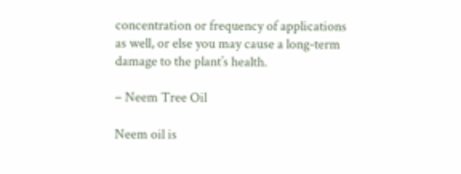concentration or frequency of applications as well, or else you may cause a long-term damage to the plant’s health.

– Neem Tree Oil

Neem oil is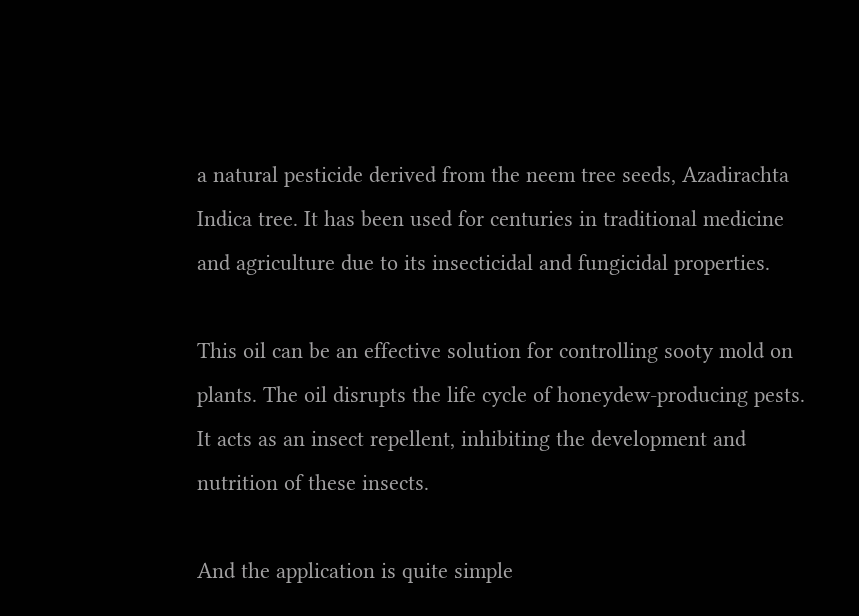a natural pesticide derived from the neem tree seeds, Azadirachta Indica tree. It has been used for centuries in traditional medicine and agriculture due to its insecticidal and fungicidal properties.

This oil can be an effective solution for controlling sooty mold on plants. The oil disrupts the life cycle of honeydew-producing pests. It acts as an insect repellent, inhibiting the development and nutrition of these insects.

And the application is quite simple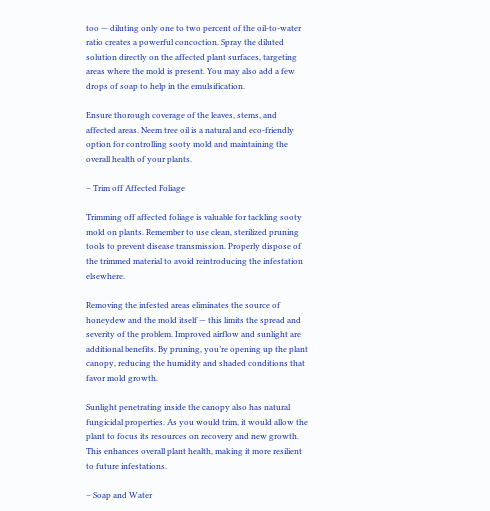too — diluting only one to two percent of the oil-to-water ratio creates a powerful concoction. Spray the diluted solution directly on the affected plant surfaces, targeting areas where the mold is present. You may also add a few drops of soap to help in the emulsification.

Ensure thorough coverage of the leaves, stems, and affected areas. Neem tree oil is a natural and eco-friendly option for controlling sooty mold and maintaining the overall health of your plants.

– Trim off Affected Foliage

Trimming off affected foliage is valuable for tackling sooty mold on plants. Remember to use clean, sterilized pruning tools to prevent disease transmission. Properly dispose of the trimmed material to avoid reintroducing the infestation elsewhere.

Removing the infested areas eliminates the source of honeydew and the mold itself — this limits the spread and severity of the problem. Improved airflow and sunlight are additional benefits. By pruning, you’re opening up the plant canopy, reducing the humidity and shaded conditions that favor mold growth.

Sunlight penetrating inside the canopy also has natural fungicidal properties. As you would trim, it would allow the plant to focus its resources on recovery and new growth. This enhances overall plant health, making it more resilient to future infestations.

– Soap and Water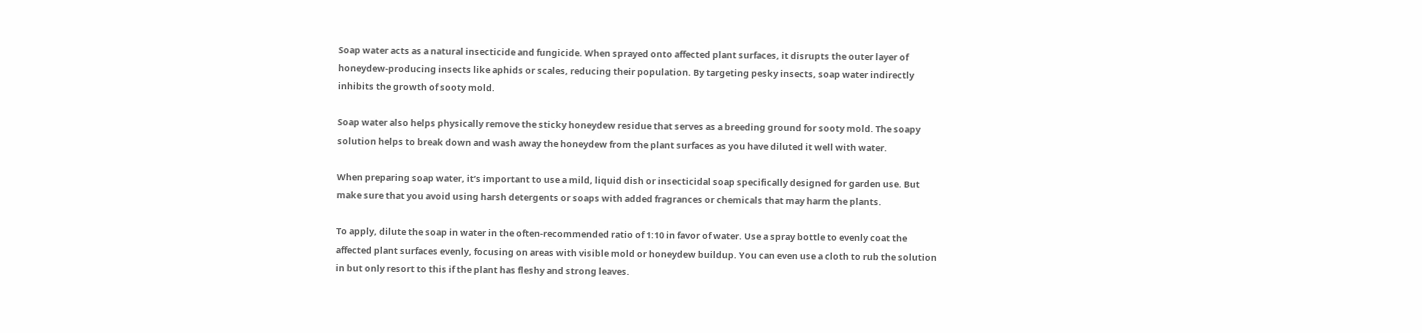Soap water acts as a natural insecticide and fungicide. When sprayed onto affected plant surfaces, it disrupts the outer layer of honeydew-producing insects like aphids or scales, reducing their population. By targeting pesky insects, soap water indirectly inhibits the growth of sooty mold.

Soap water also helps physically remove the sticky honeydew residue that serves as a breeding ground for sooty mold. The soapy solution helps to break down and wash away the honeydew from the plant surfaces as you have diluted it well with water.

When preparing soap water, it’s important to use a mild, liquid dish or insecticidal soap specifically designed for garden use. But make sure that you avoid using harsh detergents or soaps with added fragrances or chemicals that may harm the plants.

To apply, dilute the soap in water in the often-recommended ratio of 1:10 in favor of water. Use a spray bottle to evenly coat the affected plant surfaces evenly, focusing on areas with visible mold or honeydew buildup. You can even use a cloth to rub the solution in but only resort to this if the plant has fleshy and strong leaves.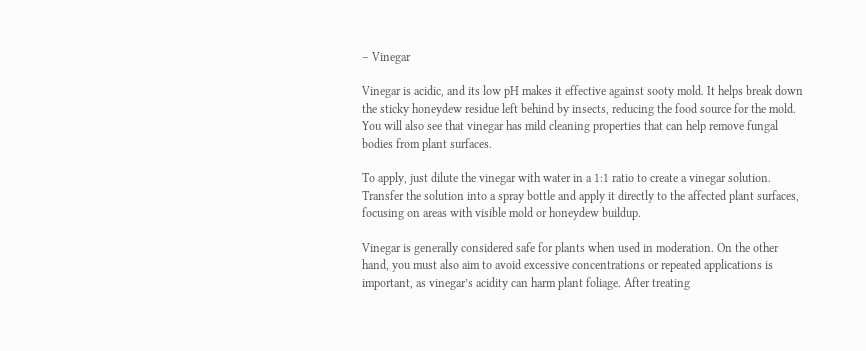– Vinegar

Vinegar is acidic, and its low pH makes it effective against sooty mold. It helps break down the sticky honeydew residue left behind by insects, reducing the food source for the mold. You will also see that vinegar has mild cleaning properties that can help remove fungal bodies from plant surfaces.

To apply, just dilute the vinegar with water in a 1:1 ratio to create a vinegar solution. Transfer the solution into a spray bottle and apply it directly to the affected plant surfaces, focusing on areas with visible mold or honeydew buildup.

Vinegar is generally considered safe for plants when used in moderation. On the other hand, you must also aim to avoid excessive concentrations or repeated applications is important, as vinegar’s acidity can harm plant foliage. After treating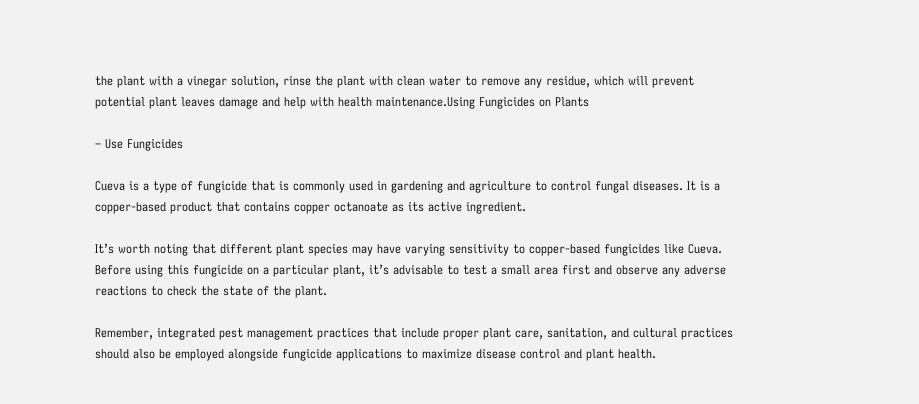the plant with a vinegar solution, rinse the plant with clean water to remove any residue, which will prevent potential plant leaves damage and help with health maintenance.Using Fungicides on Plants

– Use Fungicides

Cueva is a type of fungicide that is commonly used in gardening and agriculture to control fungal diseases. It is a copper-based product that contains copper octanoate as its active ingredient.

It’s worth noting that different plant species may have varying sensitivity to copper-based fungicides like Cueva. Before using this fungicide on a particular plant, it’s advisable to test a small area first and observe any adverse reactions to check the state of the plant.

Remember, integrated pest management practices that include proper plant care, sanitation, and cultural practices should also be employed alongside fungicide applications to maximize disease control and plant health.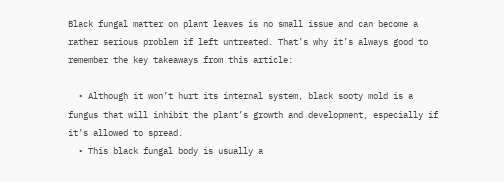Black fungal matter on plant leaves is no small issue and can become a rather serious problem if left untreated. That’s why it’s always good to remember the key takeaways from this article:

  • Although it won’t hurt its internal system, black sooty mold is a fungus that will inhibit the plant’s growth and development, especially if it’s allowed to spread.
  • This black fungal body is usually a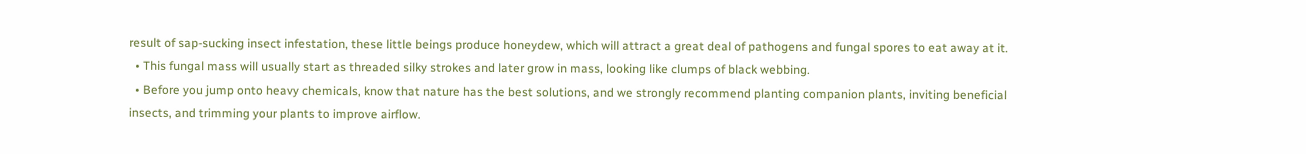result of sap-sucking insect infestation, these little beings produce honeydew, which will attract a great deal of pathogens and fungal spores to eat away at it.
  • This fungal mass will usually start as threaded silky strokes and later grow in mass, looking like clumps of black webbing.
  • Before you jump onto heavy chemicals, know that nature has the best solutions, and we strongly recommend planting companion plants, inviting beneficial insects, and trimming your plants to improve airflow.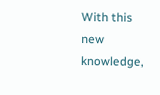With this new knowledge,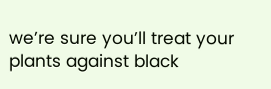we’re sure you’ll treat your plants against black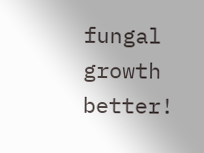fungal growth better!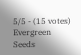5/5 - (15 votes)
Evergreen Seeds